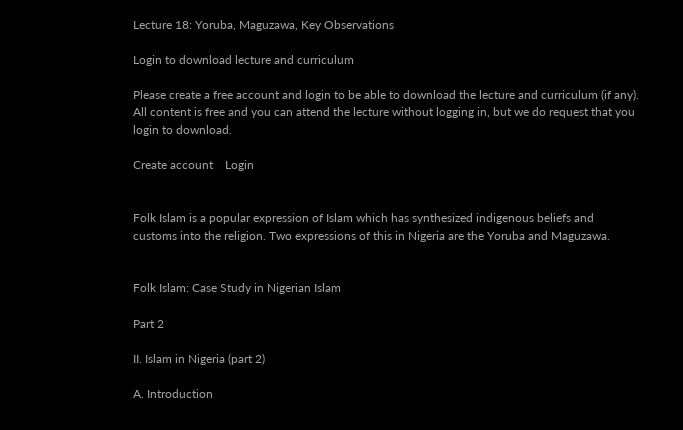Lecture 18: Yoruba, Maguzawa, Key Observations

Login to download lecture and curriculum

Please create a free account and login to be able to download the lecture and curriculum (if any). All content is free and you can attend the lecture without logging in, but we do request that you login to download.

Create account    Login


Folk Islam is a popular expression of Islam which has synthesized indigenous beliefs and customs into the religion. Two expressions of this in Nigeria are the Yoruba and Maguzawa.


Folk Islam: Case Study in Nigerian Islam

Part 2

II. Islam in Nigeria (part 2)

A. Introduction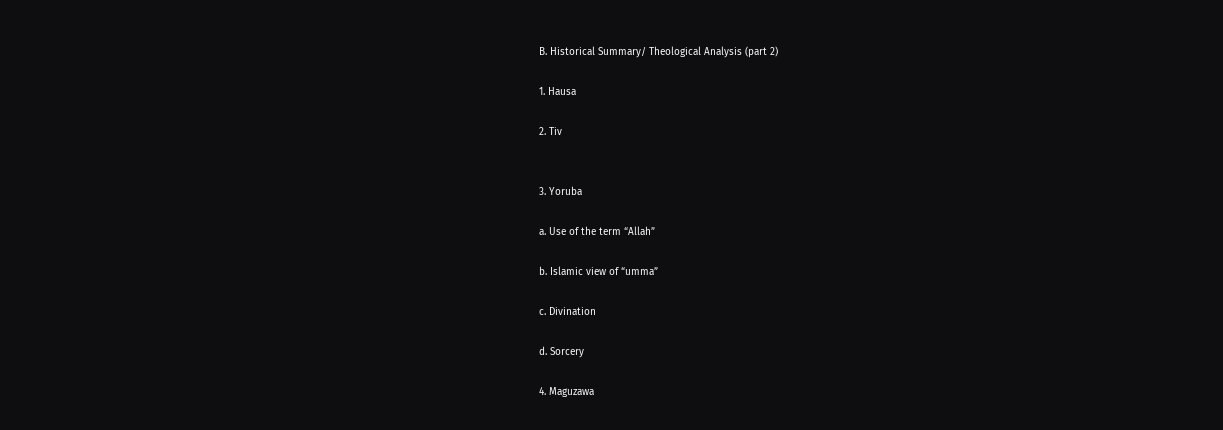B. Historical Summary/ Theological Analysis (part 2)

1. Hausa

2. Tiv


3. Yoruba

a. Use of the term “Allah”

b. Islamic view of “umma”

c. Divination

d. Sorcery

4. Maguzawa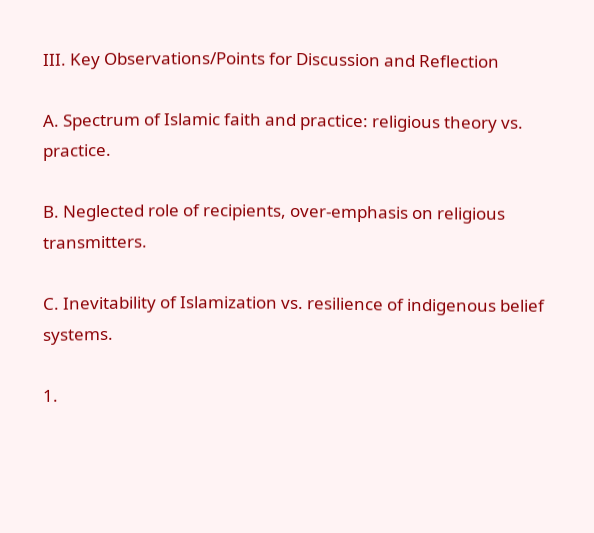III. Key Observations/Points for Discussion and Reflection

A. Spectrum of Islamic faith and practice: religious theory vs. practice.

B. Neglected role of recipients, over-emphasis on religious transmitters.

C. Inevitability of Islamization vs. resilience of indigenous belief systems.

1.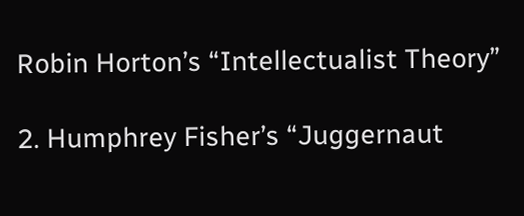Robin Horton’s “Intellectualist Theory”

2. Humphrey Fisher’s “Juggernaut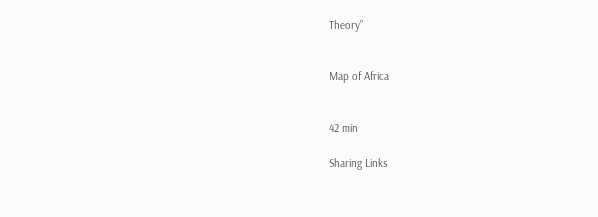Theory”


Map of Africa


42 min

Sharing Links